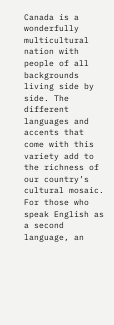Canada is a wonderfully multicultural nation with people of all backgrounds living side by side. The different languages and accents that come with this variety add to the richness of our country’s cultural mosaic. For those who speak English as a second language, an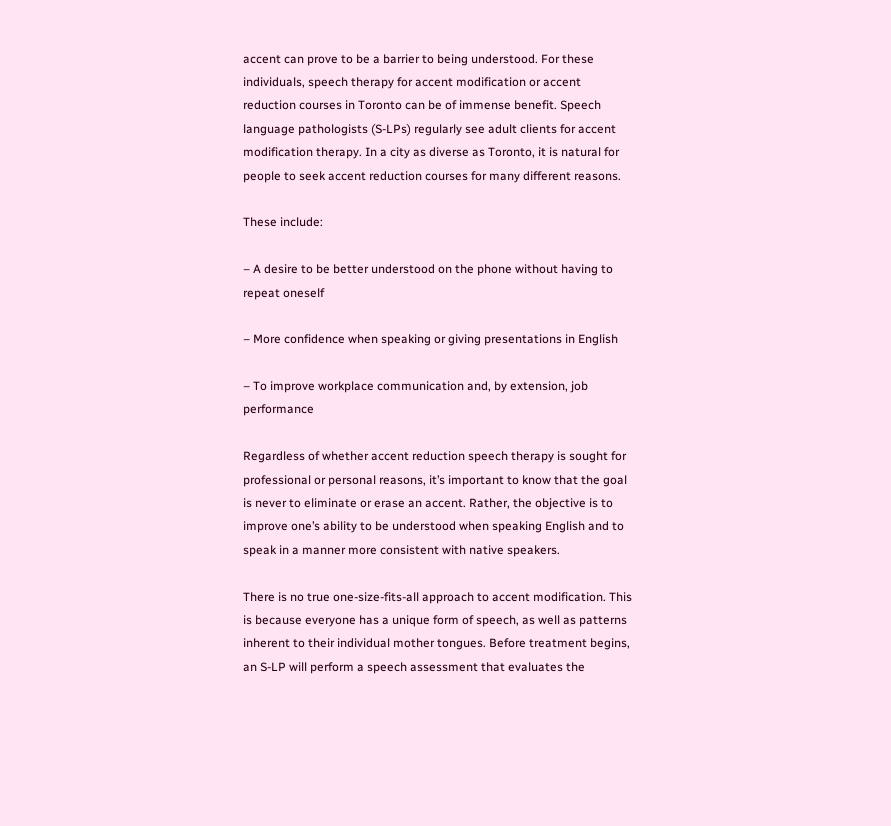accent can prove to be a barrier to being understood. For these individuals, speech therapy for accent modification or accent reduction courses in Toronto can be of immense benefit. Speech language pathologists (S-LPs) regularly see adult clients for accent modification therapy. In a city as diverse as Toronto, it is natural for people to seek accent reduction courses for many different reasons.

These include:

– A desire to be better understood on the phone without having to repeat oneself

– More confidence when speaking or giving presentations in English

– To improve workplace communication and, by extension, job performance

Regardless of whether accent reduction speech therapy is sought for professional or personal reasons, it’s important to know that the goal is never to eliminate or erase an accent. Rather, the objective is to improve one’s ability to be understood when speaking English and to speak in a manner more consistent with native speakers.

There is no true one-size-fits-all approach to accent modification. This is because everyone has a unique form of speech, as well as patterns inherent to their individual mother tongues. Before treatment begins, an S-LP will perform a speech assessment that evaluates the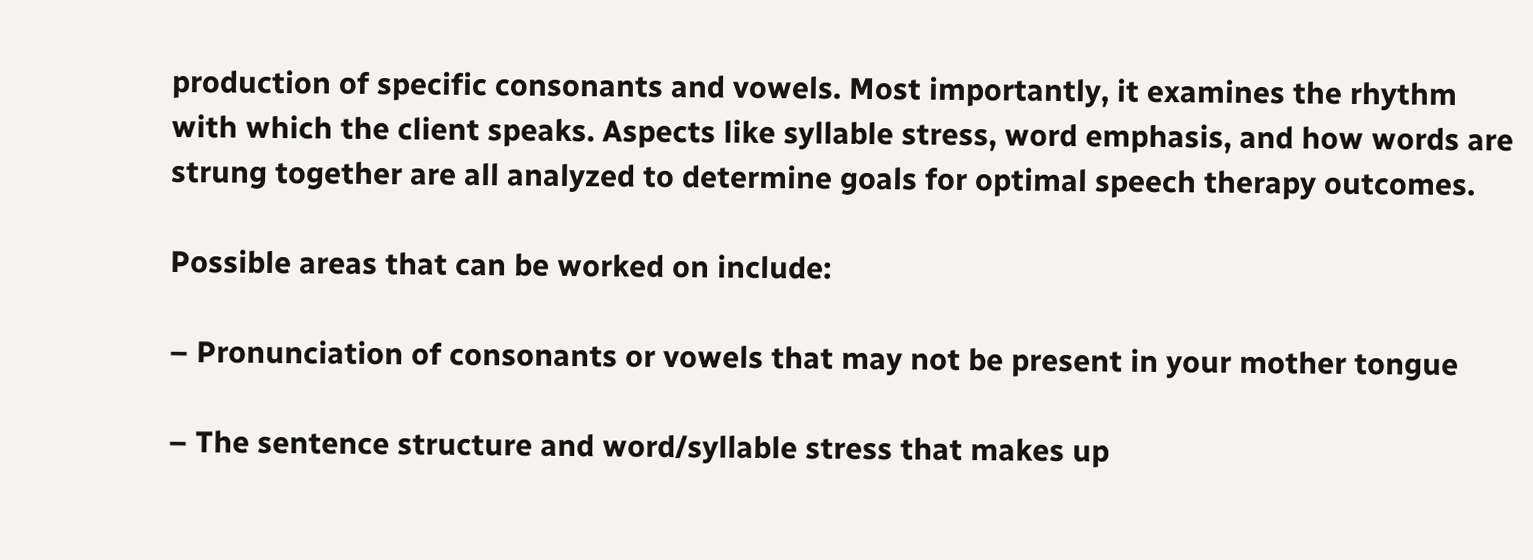production of specific consonants and vowels. Most importantly, it examines the rhythm with which the client speaks. Aspects like syllable stress, word emphasis, and how words are strung together are all analyzed to determine goals for optimal speech therapy outcomes.

Possible areas that can be worked on include:

– Pronunciation of consonants or vowels that may not be present in your mother tongue

– The sentence structure and word/syllable stress that makes up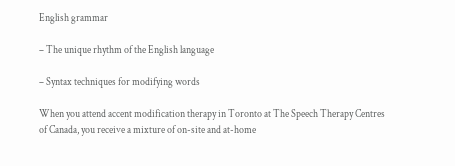English grammar

– The unique rhythm of the English language

– Syntax techniques for modifying words

When you attend accent modification therapy in Toronto at The Speech Therapy Centres of Canada, you receive a mixture of on-site and at-home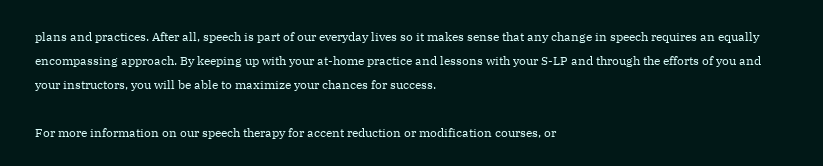plans and practices. After all, speech is part of our everyday lives so it makes sense that any change in speech requires an equally encompassing approach. By keeping up with your at-home practice and lessons with your S-LP and through the efforts of you and your instructors, you will be able to maximize your chances for success.

For more information on our speech therapy for accent reduction or modification courses, or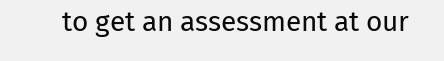to get an assessment at our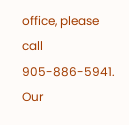office, please call 905-886-5941. Our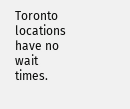Toronto locations have no wait times.